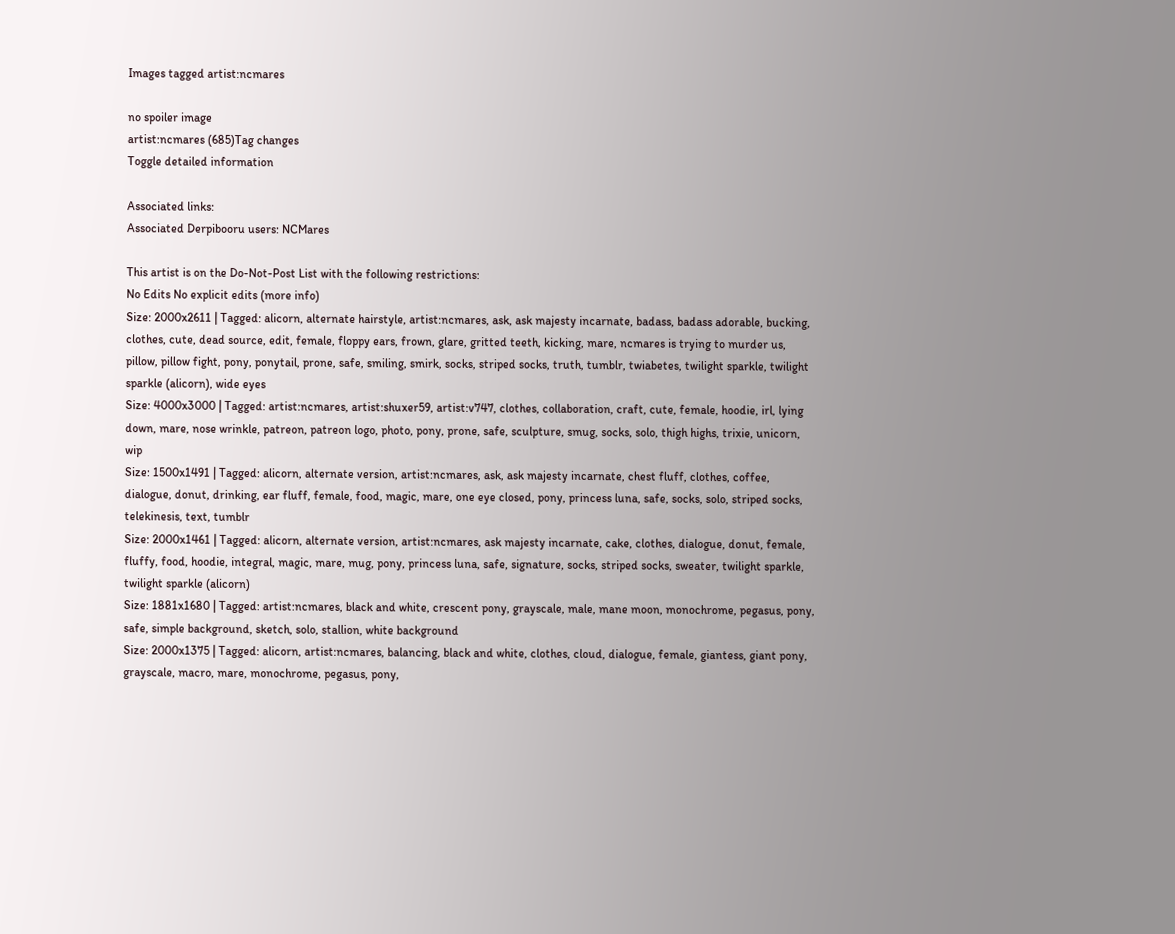Images tagged artist:ncmares

no spoiler image
artist:ncmares (685)Tag changes
Toggle detailed information

Associated links:
Associated Derpibooru users: NCMares

This artist is on the Do-Not-Post List with the following restrictions:
No Edits No explicit edits (more info)
Size: 2000x2611 | Tagged: alicorn, alternate hairstyle, artist:ncmares, ask, ask majesty incarnate, badass, badass adorable, bucking, clothes, cute, dead source, edit, female, floppy ears, frown, glare, gritted teeth, kicking, mare, ncmares is trying to murder us, pillow, pillow fight, pony, ponytail, prone, safe, smiling, smirk, socks, striped socks, truth, tumblr, twiabetes, twilight sparkle, twilight sparkle (alicorn), wide eyes
Size: 4000x3000 | Tagged: artist:ncmares, artist:shuxer59, artist:v747, clothes, collaboration, craft, cute, female, hoodie, irl, lying down, mare, nose wrinkle, patreon, patreon logo, photo, pony, prone, safe, sculpture, smug, socks, solo, thigh highs, trixie, unicorn, wip
Size: 1500x1491 | Tagged: alicorn, alternate version, artist:ncmares, ask, ask majesty incarnate, chest fluff, clothes, coffee, dialogue, donut, drinking, ear fluff, female, food, magic, mare, one eye closed, pony, princess luna, safe, socks, solo, striped socks, telekinesis, text, tumblr
Size: 2000x1461 | Tagged: alicorn, alternate version, artist:ncmares, ask majesty incarnate, cake, clothes, dialogue, donut, female, fluffy, food, hoodie, integral, magic, mare, mug, pony, princess luna, safe, signature, socks, striped socks, sweater, twilight sparkle, twilight sparkle (alicorn)
Size: 1881x1680 | Tagged: artist:ncmares, black and white, crescent pony, grayscale, male, mane moon, monochrome, pegasus, pony, safe, simple background, sketch, solo, stallion, white background
Size: 2000x1375 | Tagged: alicorn, artist:ncmares, balancing, black and white, clothes, cloud, dialogue, female, giantess, giant pony, grayscale, macro, mare, monochrome, pegasus, pony,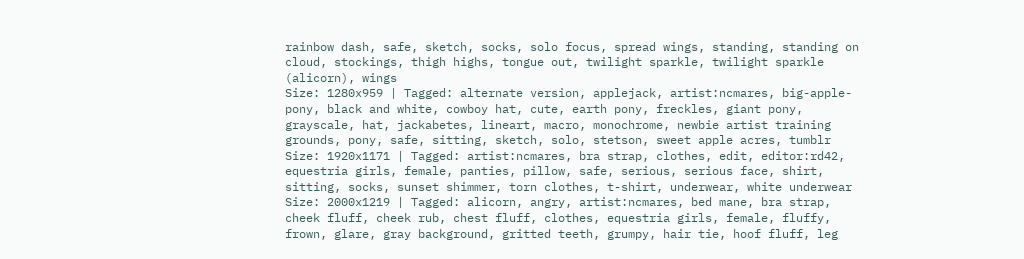rainbow dash, safe, sketch, socks, solo focus, spread wings, standing, standing on cloud, stockings, thigh highs, tongue out, twilight sparkle, twilight sparkle (alicorn), wings
Size: 1280x959 | Tagged: alternate version, applejack, artist:ncmares, big-apple-pony, black and white, cowboy hat, cute, earth pony, freckles, giant pony, grayscale, hat, jackabetes, lineart, macro, monochrome, newbie artist training grounds, pony, safe, sitting, sketch, solo, stetson, sweet apple acres, tumblr
Size: 1920x1171 | Tagged: artist:ncmares, bra strap, clothes, edit, editor:rd42, equestria girls, female, panties, pillow, safe, serious, serious face, shirt, sitting, socks, sunset shimmer, torn clothes, t-shirt, underwear, white underwear
Size: 2000x1219 | Tagged: alicorn, angry, artist:ncmares, bed mane, bra strap, cheek fluff, cheek rub, chest fluff, clothes, equestria girls, female, fluffy, frown, glare, gray background, gritted teeth, grumpy, hair tie, hoof fluff, leg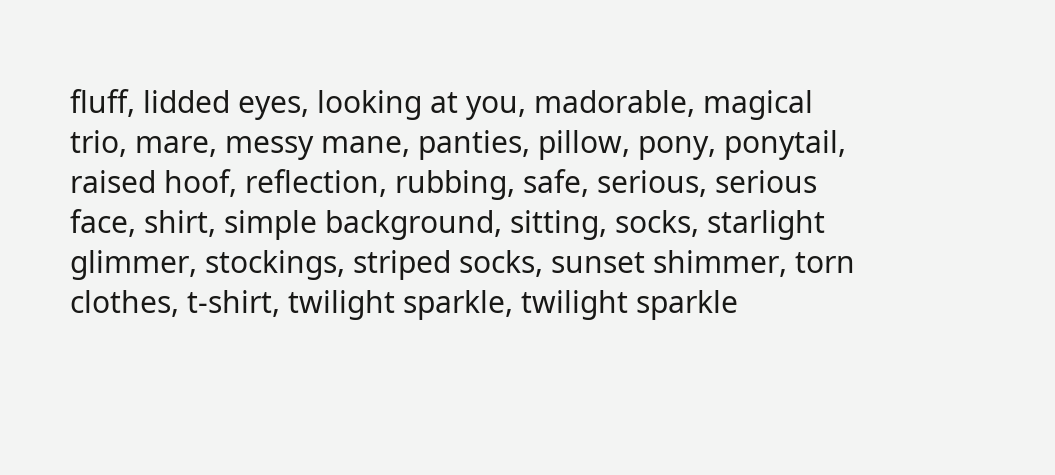fluff, lidded eyes, looking at you, madorable, magical trio, mare, messy mane, panties, pillow, pony, ponytail, raised hoof, reflection, rubbing, safe, serious, serious face, shirt, simple background, sitting, socks, starlight glimmer, stockings, striped socks, sunset shimmer, torn clothes, t-shirt, twilight sparkle, twilight sparkle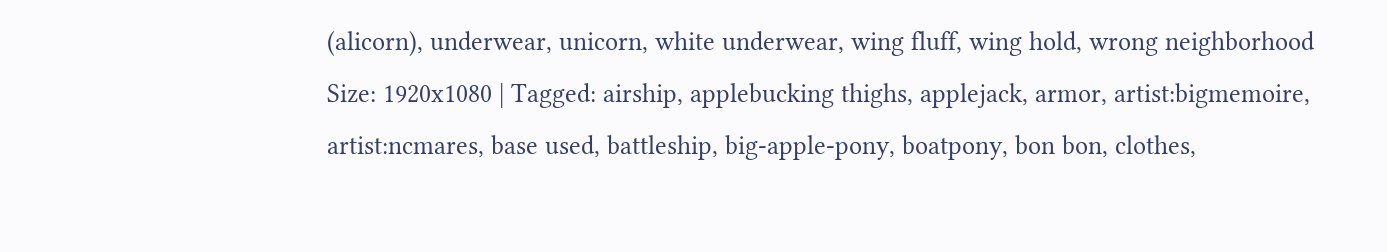(alicorn), underwear, unicorn, white underwear, wing fluff, wing hold, wrong neighborhood
Size: 1920x1080 | Tagged: airship, applebucking thighs, applejack, armor, artist:bigmemoire, artist:ncmares, base used, battleship, big-apple-pony, boatpony, bon bon, clothes,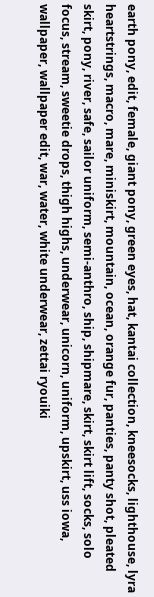earth pony, edit, female, giant pony, green eyes, hat, kantai collection, kneesocks, lighthouse, lyra heartstrings, macro, mare, miniskirt, mountain, ocean, orange fur, panties, panty shot, pleated skirt, pony, river, safe, sailor uniform, semi-anthro, ship, shipmare, skirt, skirt lift, socks, solo focus, stream, sweetie drops, thigh highs, underwear, unicorn, uniform, upskirt, uss iowa, wallpaper, wallpaper edit, war, water, white underwear, zettai ryouiki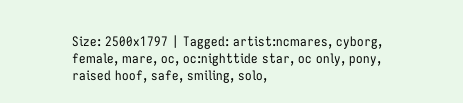Size: 2500x1797 | Tagged: artist:ncmares, cyborg, female, mare, oc, oc:nighttide star, oc only, pony, raised hoof, safe, smiling, solo,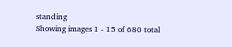standing
Showing images 1 - 15 of 680 total